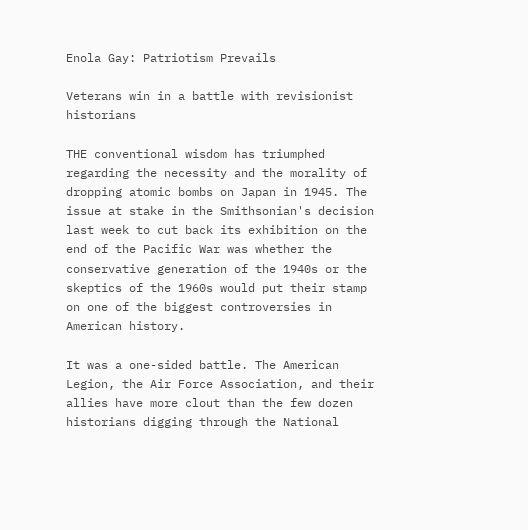Enola Gay: Patriotism Prevails

Veterans win in a battle with revisionist historians

THE conventional wisdom has triumphed regarding the necessity and the morality of dropping atomic bombs on Japan in 1945. The issue at stake in the Smithsonian's decision last week to cut back its exhibition on the end of the Pacific War was whether the conservative generation of the 1940s or the skeptics of the 1960s would put their stamp on one of the biggest controversies in American history.

It was a one-sided battle. The American Legion, the Air Force Association, and their allies have more clout than the few dozen historians digging through the National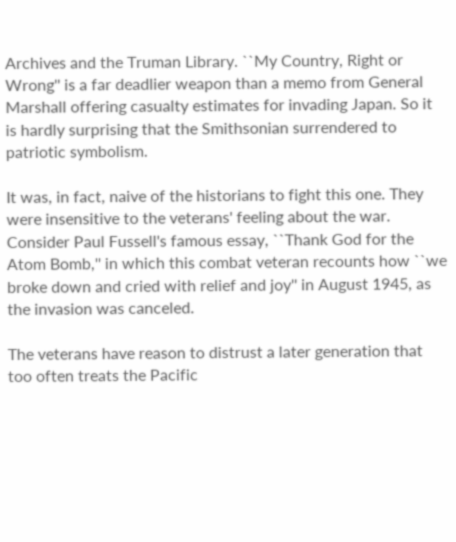Archives and the Truman Library. ``My Country, Right or Wrong'' is a far deadlier weapon than a memo from General Marshall offering casualty estimates for invading Japan. So it is hardly surprising that the Smithsonian surrendered to patriotic symbolism.

It was, in fact, naive of the historians to fight this one. They were insensitive to the veterans' feeling about the war. Consider Paul Fussell's famous essay, ``Thank God for the Atom Bomb,'' in which this combat veteran recounts how ``we broke down and cried with relief and joy'' in August 1945, as the invasion was canceled.

The veterans have reason to distrust a later generation that too often treats the Pacific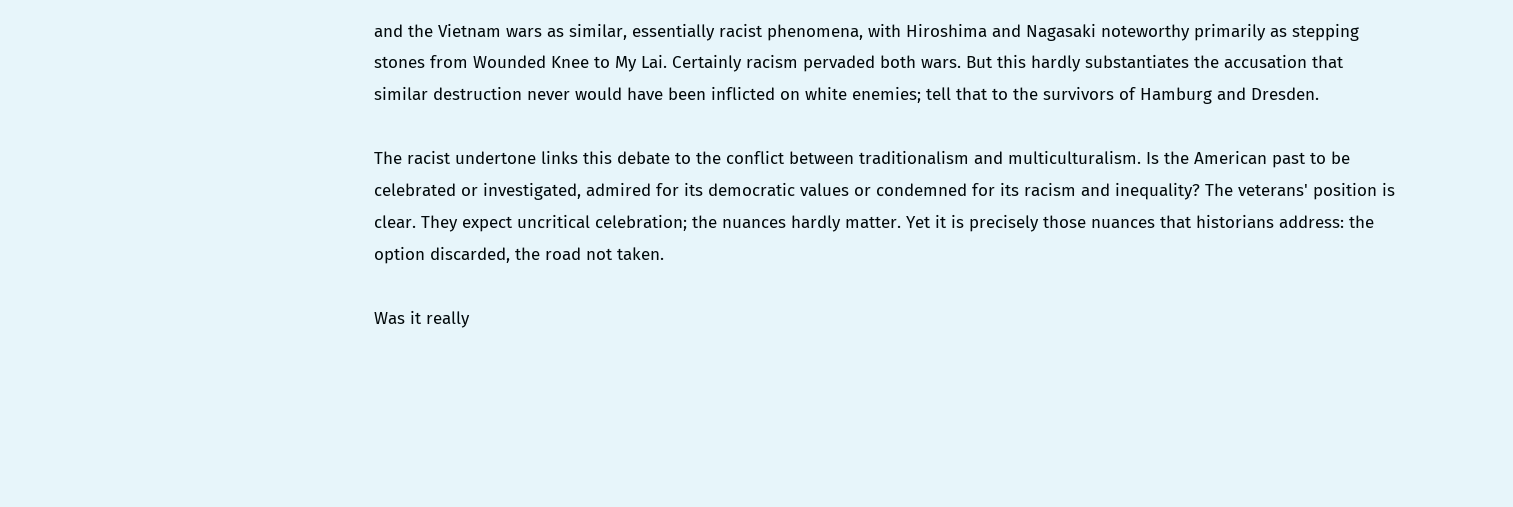and the Vietnam wars as similar, essentially racist phenomena, with Hiroshima and Nagasaki noteworthy primarily as stepping stones from Wounded Knee to My Lai. Certainly racism pervaded both wars. But this hardly substantiates the accusation that similar destruction never would have been inflicted on white enemies; tell that to the survivors of Hamburg and Dresden.

The racist undertone links this debate to the conflict between traditionalism and multiculturalism. Is the American past to be celebrated or investigated, admired for its democratic values or condemned for its racism and inequality? The veterans' position is clear. They expect uncritical celebration; the nuances hardly matter. Yet it is precisely those nuances that historians address: the option discarded, the road not taken.

Was it really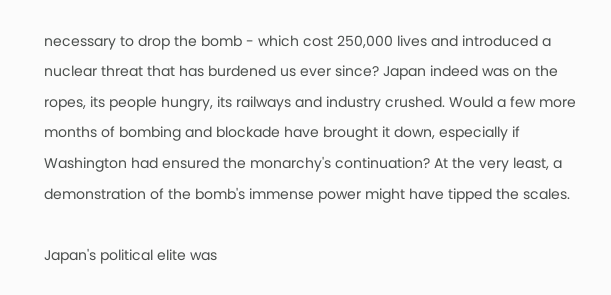necessary to drop the bomb - which cost 250,000 lives and introduced a nuclear threat that has burdened us ever since? Japan indeed was on the ropes, its people hungry, its railways and industry crushed. Would a few more months of bombing and blockade have brought it down, especially if Washington had ensured the monarchy's continuation? At the very least, a demonstration of the bomb's immense power might have tipped the scales.

Japan's political elite was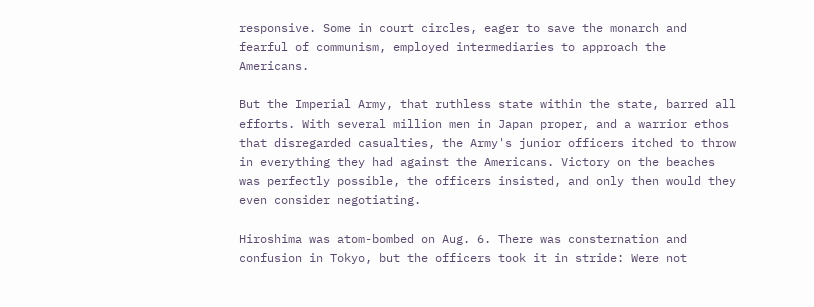responsive. Some in court circles, eager to save the monarch and fearful of communism, employed intermediaries to approach the Americans.

But the Imperial Army, that ruthless state within the state, barred all efforts. With several million men in Japan proper, and a warrior ethos that disregarded casualties, the Army's junior officers itched to throw in everything they had against the Americans. Victory on the beaches was perfectly possible, the officers insisted, and only then would they even consider negotiating.

Hiroshima was atom-bombed on Aug. 6. There was consternation and confusion in Tokyo, but the officers took it in stride: Were not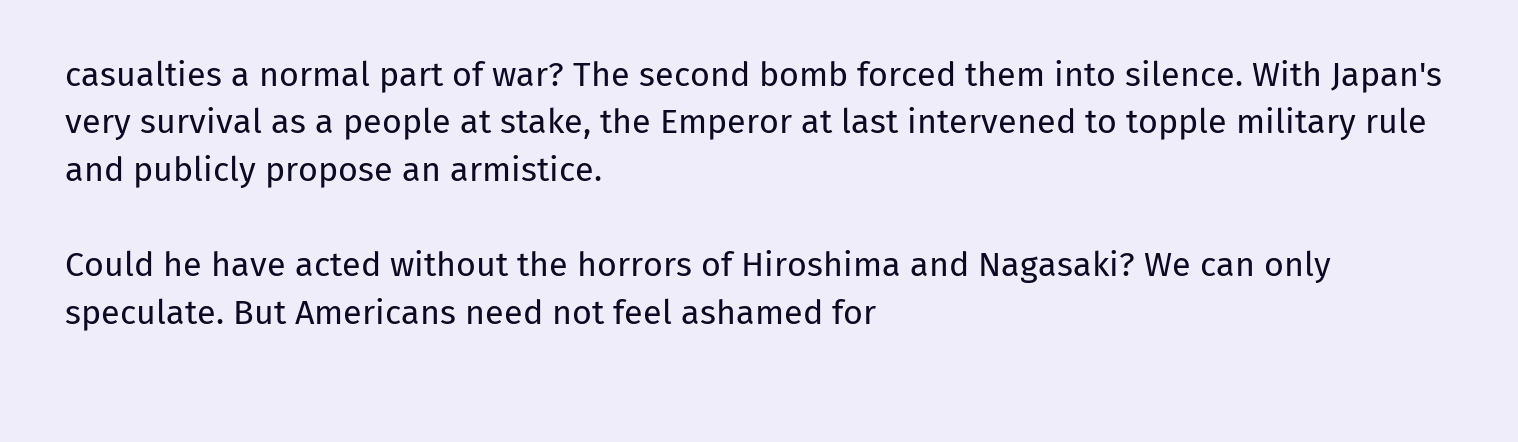casualties a normal part of war? The second bomb forced them into silence. With Japan's very survival as a people at stake, the Emperor at last intervened to topple military rule and publicly propose an armistice.

Could he have acted without the horrors of Hiroshima and Nagasaki? We can only speculate. But Americans need not feel ashamed for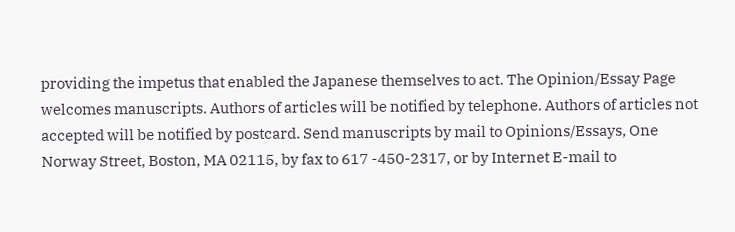providing the impetus that enabled the Japanese themselves to act. The Opinion/Essay Page welcomes manuscripts. Authors of articles will be notified by telephone. Authors of articles not accepted will be notified by postcard. Send manuscripts by mail to Opinions/Essays, One Norway Street, Boston, MA 02115, by fax to 617 -450-2317, or by Internet E-mail to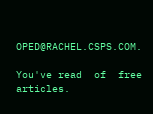OPED@RACHEL.CSPS.COM.

You've read  of  free articles.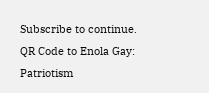Subscribe to continue.
QR Code to Enola Gay: Patriotism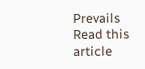Prevails
Read this article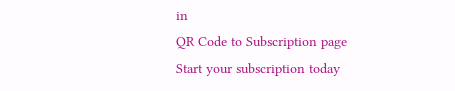in
QR Code to Subscription page
Start your subscription today